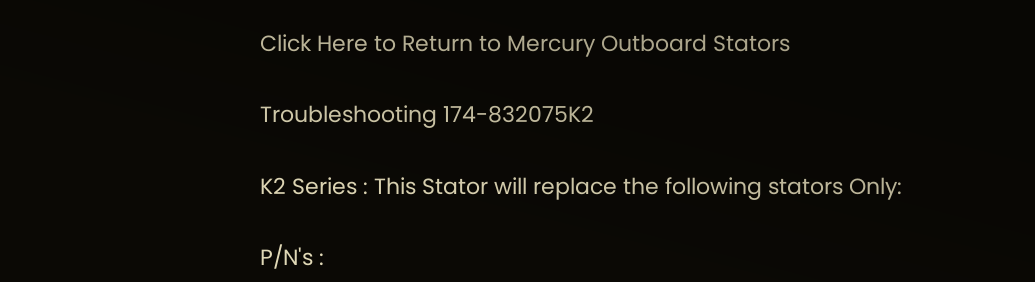Click Here to Return to Mercury Outboard Stators

Troubleshooting 174-832075K2

K2 Series : This Stator will replace the following stators Only:

P/N's :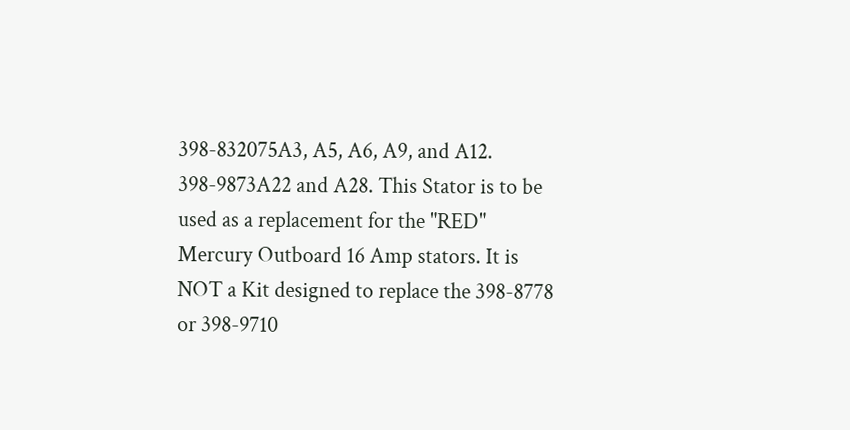398-832075A3, A5, A6, A9, and A12. 398-9873A22 and A28. This Stator is to be used as a replacement for the "RED" Mercury Outboard 16 Amp stators. It is NOT a Kit designed to replace the 398-8778 or 398-9710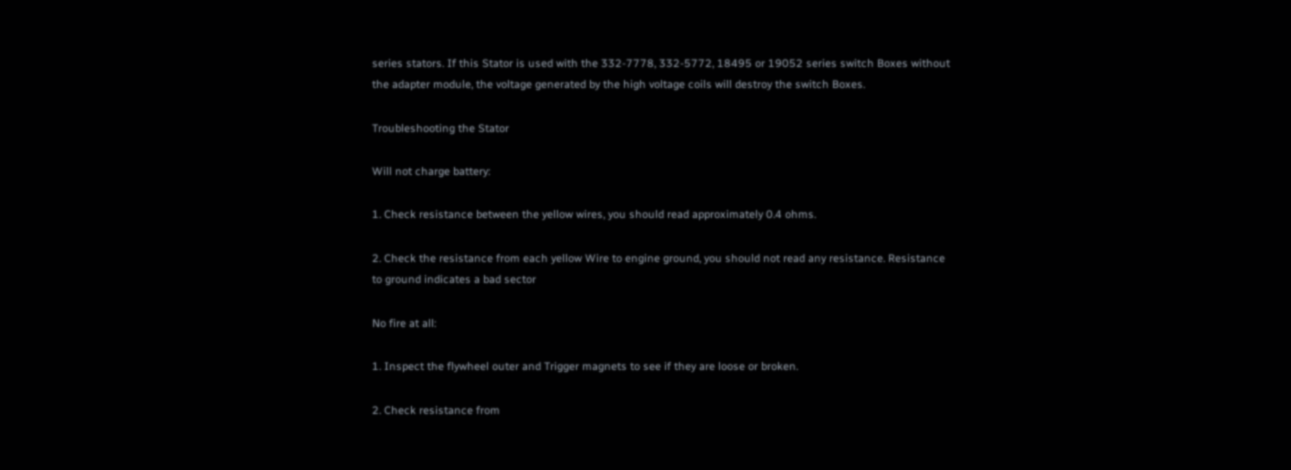series stators. If this Stator is used with the 332-7778, 332-5772, 18495 or 19052 series switch Boxes without the adapter module, the voltage generated by the high voltage coils will destroy the switch Boxes.

Troubleshooting the Stator

Will not charge battery:

1. Check resistance between the yellow wires, you should read approximately 0.4 ohms.

2. Check the resistance from each yellow Wire to engine ground, you should not read any resistance. Resistance to ground indicates a bad sector

No fire at all:

1. Inspect the flywheel outer and Trigger magnets to see if they are loose or broken.

2. Check resistance from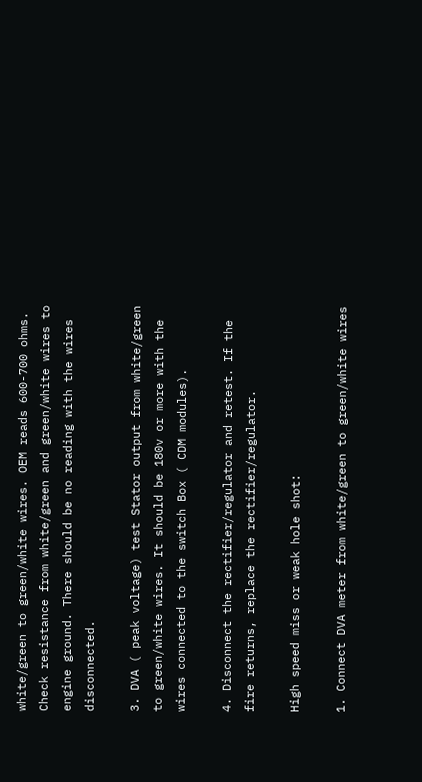white/green to green/white wires. OEM reads 600-700 ohms. Check resistance from white/green and green/white wires to engine ground. There should be no reading with the wires disconnected.

3. DVA ( peak voltage) test Stator output from white/green to green/white wires. It should be 180v or more with the wires connected to the switch Box ( CDM modules).

4. Disconnect the rectifier/regulator and retest. If the fire returns, replace the rectifier/regulator.

High speed miss or weak hole shot:

1. Connect DVA meter from white/green to green/white wires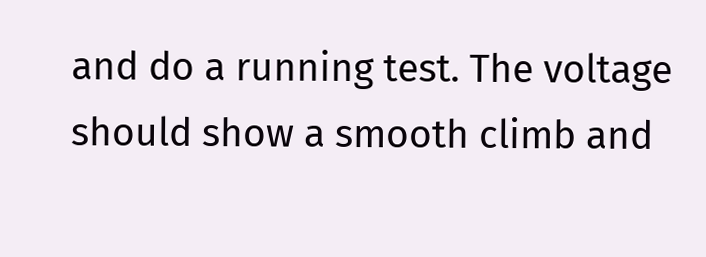and do a running test. The voltage should show a smooth climb and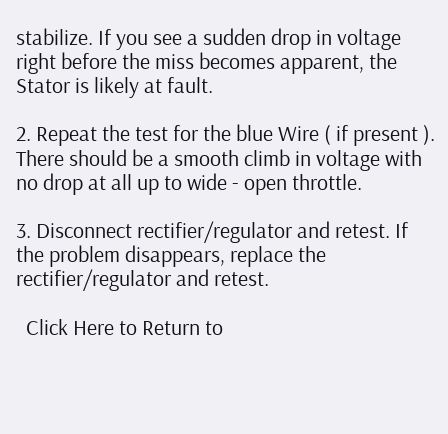stabilize. If you see a sudden drop in voltage right before the miss becomes apparent, the Stator is likely at fault.

2. Repeat the test for the blue Wire ( if present ). There should be a smooth climb in voltage with no drop at all up to wide - open throttle.

3. Disconnect rectifier/regulator and retest. If the problem disappears, replace the rectifier/regulator and retest.

  Click Here to Return to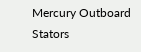Mercury Outboard Stators